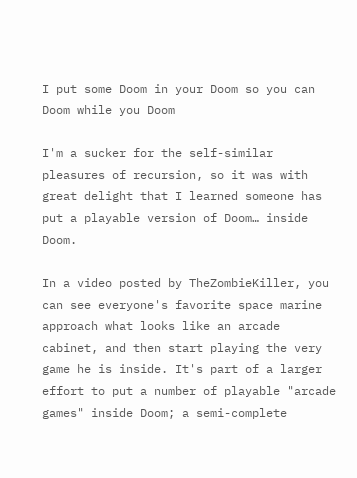I put some Doom in your Doom so you can Doom while you Doom

I'm a sucker for the self-similar pleasures of recursion, so it was with great delight that I learned someone has put a playable version of Doom… inside Doom.

In a video posted by TheZombieKiller, you can see everyone's favorite space marine approach what looks like an arcade cabinet, and then start playing the very game he is inside. It's part of a larger effort to put a number of playable "arcade games" inside Doom; a semi-complete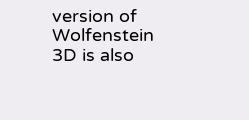version of Wolfenstein 3D is also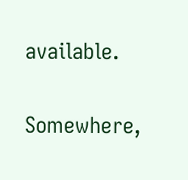available.

Somewhere,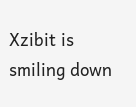Xzibit is smiling down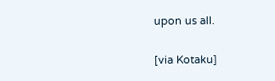upon us all.

[via Kotaku]